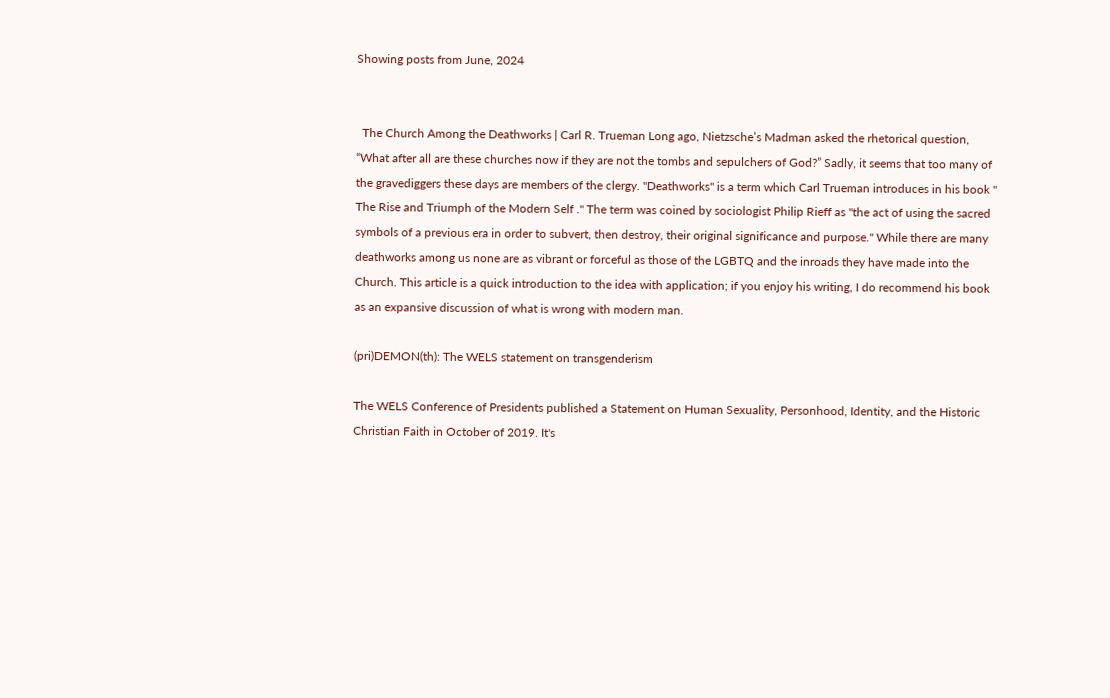Showing posts from June, 2024


  The Church Among the Deathworks | Carl R. Trueman Long ago, Nietzsche’s Madman asked the rhetorical question, “What after all are these churches now if they are not the tombs and sepulchers of God?” Sadly, it seems that too many of the gravediggers these days are members of the clergy. "Deathworks" is a term which Carl Trueman introduces in his book " The Rise and Triumph of the Modern Self ." The term was coined by sociologist Philip Rieff as "the act of using the sacred symbols of a previous era in order to subvert, then destroy, their original significance and purpose." While there are many deathworks among us none are as vibrant or forceful as those of the LGBTQ and the inroads they have made into the Church. This article is a quick introduction to the idea with application; if you enjoy his writing, I do recommend his book as an expansive discussion of what is wrong with modern man.

(pri)DEMON(th): The WELS statement on transgenderism

The WELS Conference of Presidents published a Statement on Human Sexuality, Personhood, Identity, and the Historic Christian Faith in October of 2019. It's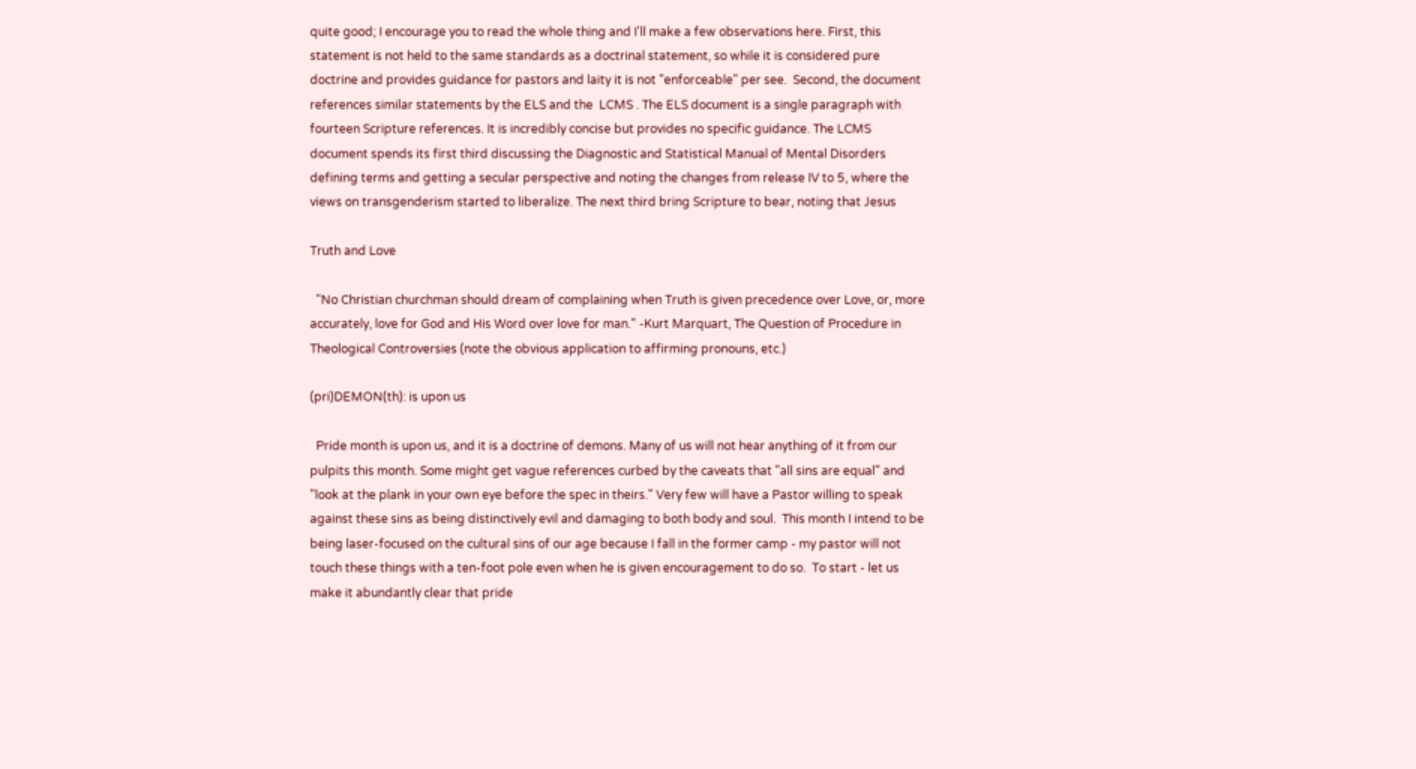quite good; I encourage you to read the whole thing and I'll make a few observations here. First, this statement is not held to the same standards as a doctrinal statement, so while it is considered pure doctrine and provides guidance for pastors and laity it is not "enforceable" per see.  Second, the document references similar statements by the ELS and the  LCMS . The ELS document is a single paragraph with fourteen Scripture references. It is incredibly concise but provides no specific guidance. The LCMS document spends its first third discussing the Diagnostic and Statistical Manual of Mental Disorders defining terms and getting a secular perspective and noting the changes from release IV to 5, where the views on transgenderism started to liberalize. The next third bring Scripture to bear, noting that Jesus

Truth and Love

  "No Christian churchman should dream of complaining when Truth is given precedence over Love, or, more accurately, love for God and His Word over love for man." -Kurt Marquart, The Question of Procedure in Theological Controversies (note the obvious application to affirming pronouns, etc.)

(pri)DEMON(th): is upon us

  Pride month is upon us, and it is a doctrine of demons. Many of us will not hear anything of it from our pulpits this month. Some might get vague references curbed by the caveats that "all sins are equal" and "look at the plank in your own eye before the spec in theirs." Very few will have a Pastor willing to speak against these sins as being distinctively evil and damaging to both body and soul.  This month I intend to be being laser-focused on the cultural sins of our age because I fall in the former camp - my pastor will not touch these things with a ten-foot pole even when he is given encouragement to do so.  To start - let us make it abundantly clear that pride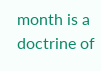month is a doctrine of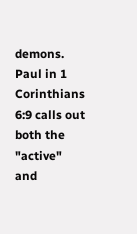demons. Paul in 1 Corinthians 6:9 calls out both the "active" and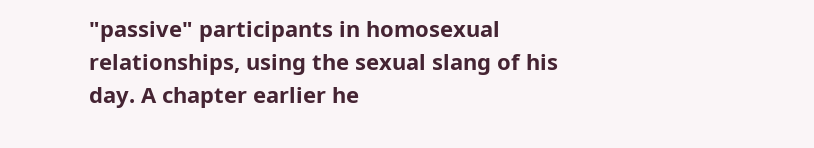"passive" participants in homosexual relationships, using the sexual slang of his day. A chapter earlier he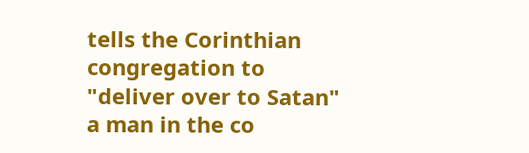tells the Corinthian congregation to "deliver over to Satan" a man in the co